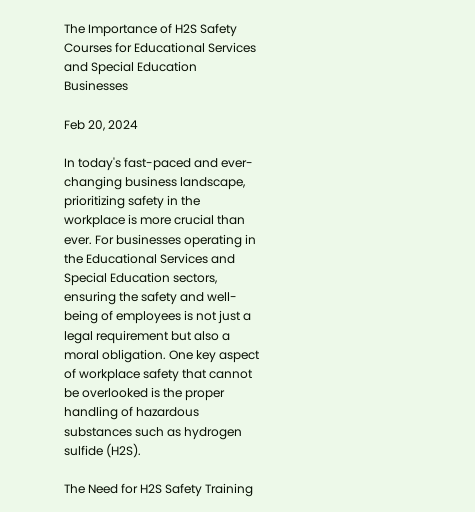The Importance of H2S Safety Courses for Educational Services and Special Education Businesses

Feb 20, 2024

In today's fast-paced and ever-changing business landscape, prioritizing safety in the workplace is more crucial than ever. For businesses operating in the Educational Services and Special Education sectors, ensuring the safety and well-being of employees is not just a legal requirement but also a moral obligation. One key aspect of workplace safety that cannot be overlooked is the proper handling of hazardous substances such as hydrogen sulfide (H2S).

The Need for H2S Safety Training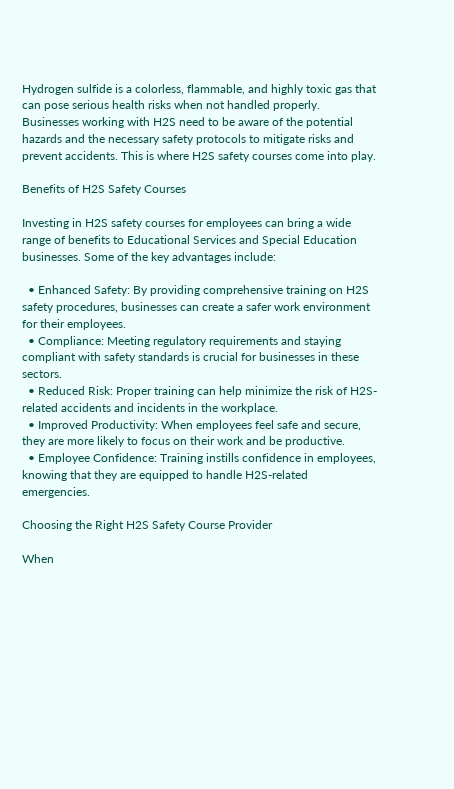Hydrogen sulfide is a colorless, flammable, and highly toxic gas that can pose serious health risks when not handled properly. Businesses working with H2S need to be aware of the potential hazards and the necessary safety protocols to mitigate risks and prevent accidents. This is where H2S safety courses come into play.

Benefits of H2S Safety Courses

Investing in H2S safety courses for employees can bring a wide range of benefits to Educational Services and Special Education businesses. Some of the key advantages include:

  • Enhanced Safety: By providing comprehensive training on H2S safety procedures, businesses can create a safer work environment for their employees.
  • Compliance: Meeting regulatory requirements and staying compliant with safety standards is crucial for businesses in these sectors.
  • Reduced Risk: Proper training can help minimize the risk of H2S-related accidents and incidents in the workplace.
  • Improved Productivity: When employees feel safe and secure, they are more likely to focus on their work and be productive.
  • Employee Confidence: Training instills confidence in employees, knowing that they are equipped to handle H2S-related emergencies.

Choosing the Right H2S Safety Course Provider

When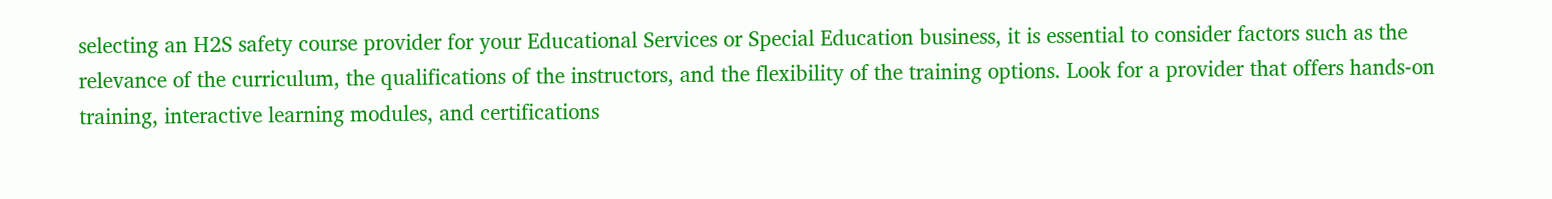selecting an H2S safety course provider for your Educational Services or Special Education business, it is essential to consider factors such as the relevance of the curriculum, the qualifications of the instructors, and the flexibility of the training options. Look for a provider that offers hands-on training, interactive learning modules, and certifications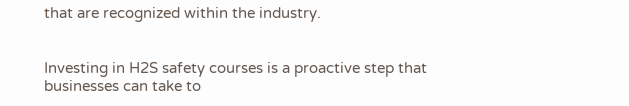that are recognized within the industry.


Investing in H2S safety courses is a proactive step that businesses can take to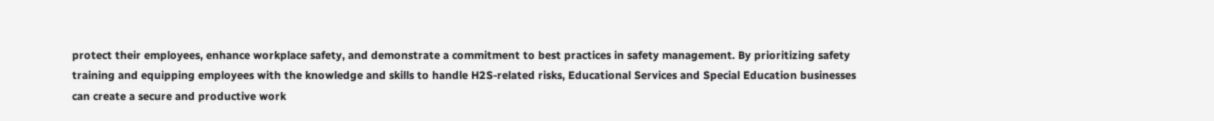protect their employees, enhance workplace safety, and demonstrate a commitment to best practices in safety management. By prioritizing safety training and equipping employees with the knowledge and skills to handle H2S-related risks, Educational Services and Special Education businesses can create a secure and productive work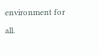environment for all.